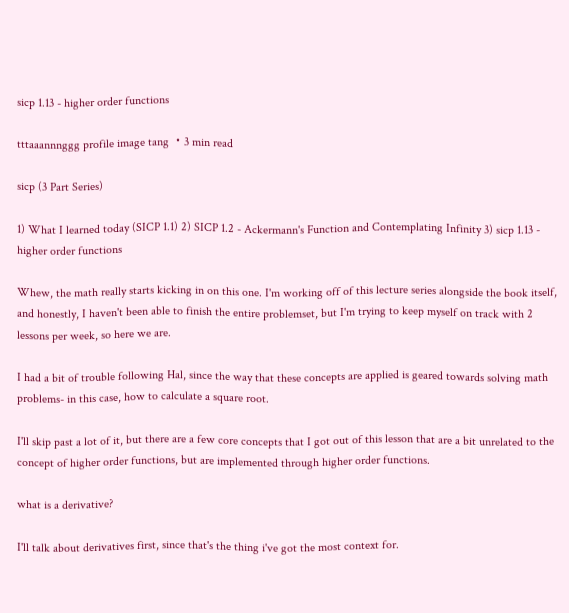sicp 1.13 - higher order functions

tttaaannnggg profile image tang ・3 min read

sicp (3 Part Series)

1) What I learned today (SICP 1.1) 2) SICP 1.2 - Ackermann's Function and Contemplating Infinity 3) sicp 1.13 - higher order functions

Whew, the math really starts kicking in on this one. I'm working off of this lecture series alongside the book itself, and honestly, I haven't been able to finish the entire problemset, but I'm trying to keep myself on track with 2 lessons per week, so here we are.

I had a bit of trouble following Hal, since the way that these concepts are applied is geared towards solving math problems- in this case, how to calculate a square root.

I'll skip past a lot of it, but there are a few core concepts that I got out of this lesson that are a bit unrelated to the concept of higher order functions, but are implemented through higher order functions.

what is a derivative?

I'll talk about derivatives first, since that's the thing i've got the most context for.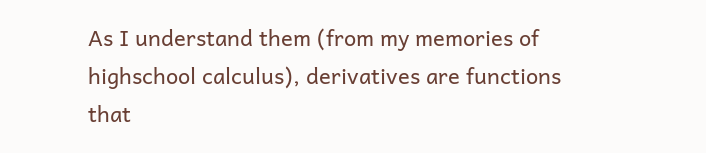As I understand them (from my memories of highschool calculus), derivatives are functions that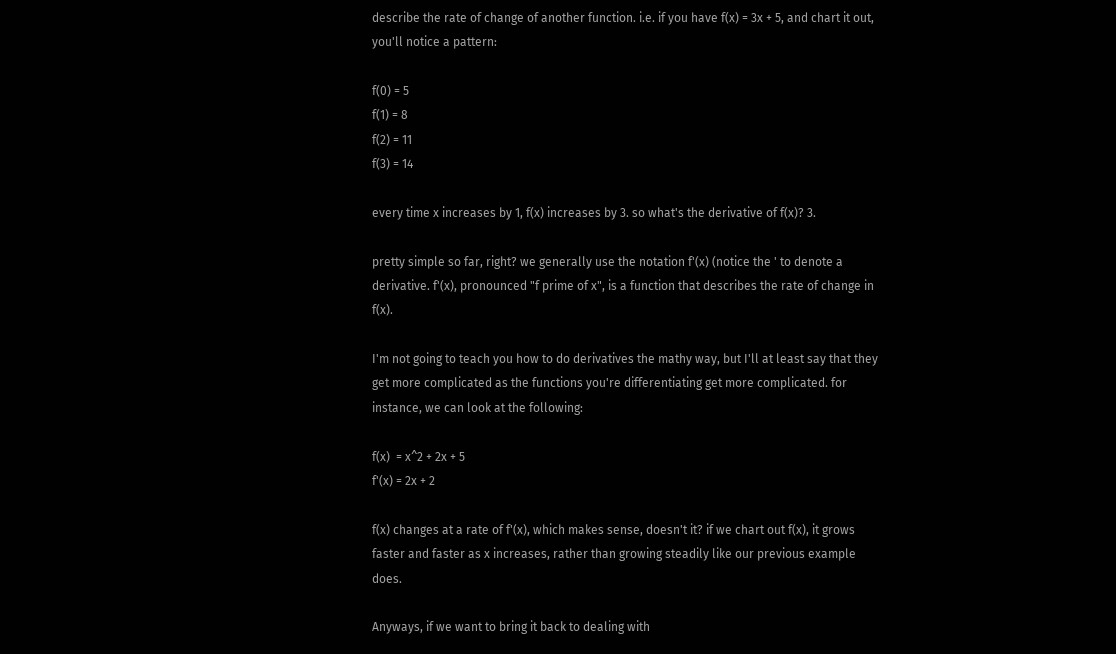describe the rate of change of another function. i.e. if you have f(x) = 3x + 5, and chart it out, you'll notice a pattern:

f(0) = 5
f(1) = 8
f(2) = 11
f(3) = 14

every time x increases by 1, f(x) increases by 3. so what's the derivative of f(x)? 3.

pretty simple so far, right? we generally use the notation f'(x) (notice the ' to denote a derivative. f'(x), pronounced "f prime of x", is a function that describes the rate of change in f(x).

I'm not going to teach you how to do derivatives the mathy way, but I'll at least say that they get more complicated as the functions you're differentiating get more complicated. for instance, we can look at the following:

f(x)  = x^2 + 2x + 5
f'(x) = 2x + 2

f(x) changes at a rate of f'(x), which makes sense, doesn't it? if we chart out f(x), it grows faster and faster as x increases, rather than growing steadily like our previous example does.

Anyways, if we want to bring it back to dealing with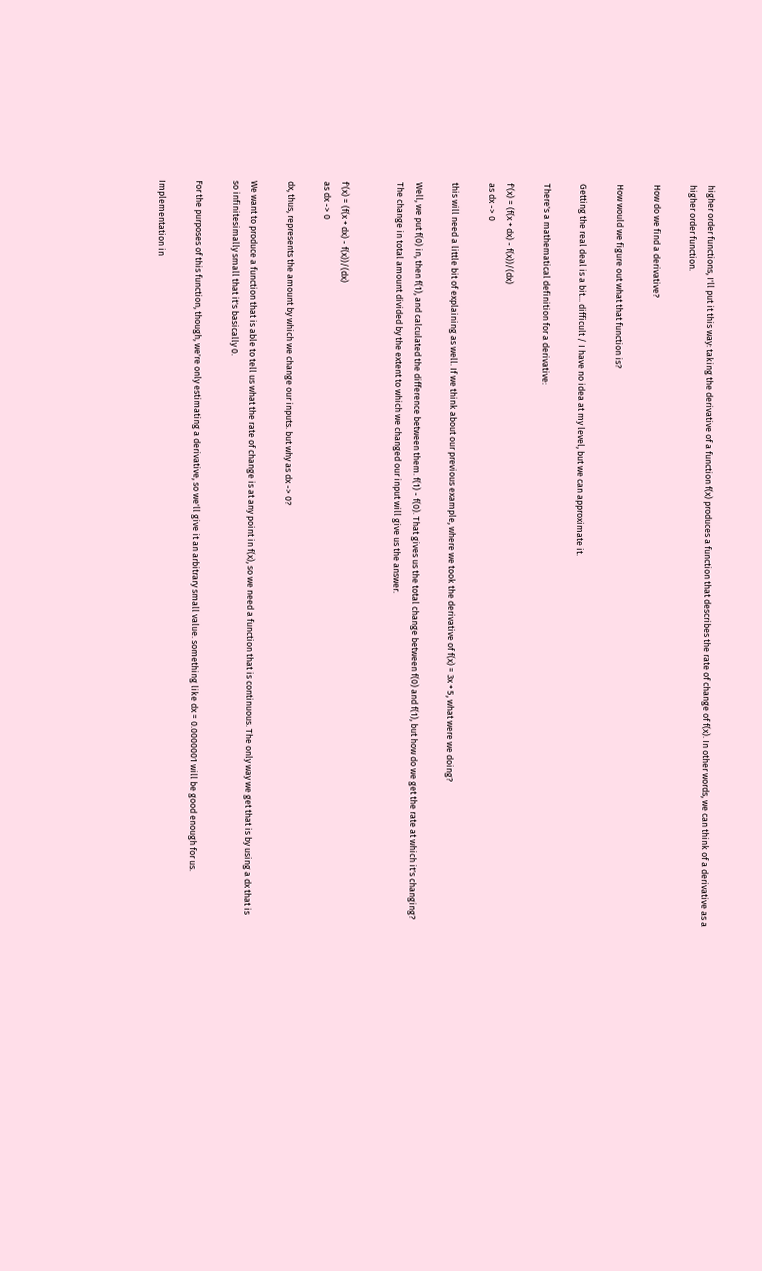higher order functions, I'll put it this way: taking the derivative of a function f(x) produces a function that describes the rate of change of f(x). In other words, we can think of a derivative as a higher order function.

How do we find a derivative?

How would we figure out what that function is?

Getting the real deal is a bit... difficult / I have no idea at my level, but we can approximate it.

There's a mathematical definition for a derivative:

f'(x) = (f(x + dx) - f(x))/(dx)
as dx -> 0

this will need a little bit of explaining as well. If we think about our previous example, where we took the derivative of f(x) = 3x + 5, what were we doing?

Well, we put f(0) in, then f(1), and calculated the difference between them. f(1) - f(0). That gives us the total change between f(0) and f(1), but how do we get the rate at which it's changing? The change in total amount divided by the extent to which we changed our input will give us the answer.


f'(x) = (f(x + dx) - f(x))/(dx)
as dx -> 0

dx, thus, represents the amount by which we change our inputs. but why as dx -> 0?

We want to produce a function that is able to tell us what the rate of change is at any point in f(x), so we need a function that is continuous. The only way we get that is by using a dx that is so infinitesimally small that it's basically 0.

For the purposes of this function, though, we're only estimating a derivative, so we'll give it an arbitrary small value. something like dx = 0.0000001 will be good enough for us.

Implementation in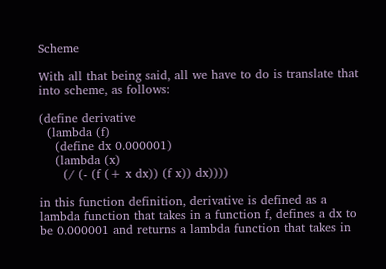Scheme

With all that being said, all we have to do is translate that into scheme, as follows:

(define derivative
  (lambda (f)
    (define dx 0.000001)
    (lambda (x)
      (/ (- (f (+ x dx)) (f x)) dx))))

in this function definition, derivative is defined as a lambda function that takes in a function f, defines a dx to be 0.000001 and returns a lambda function that takes in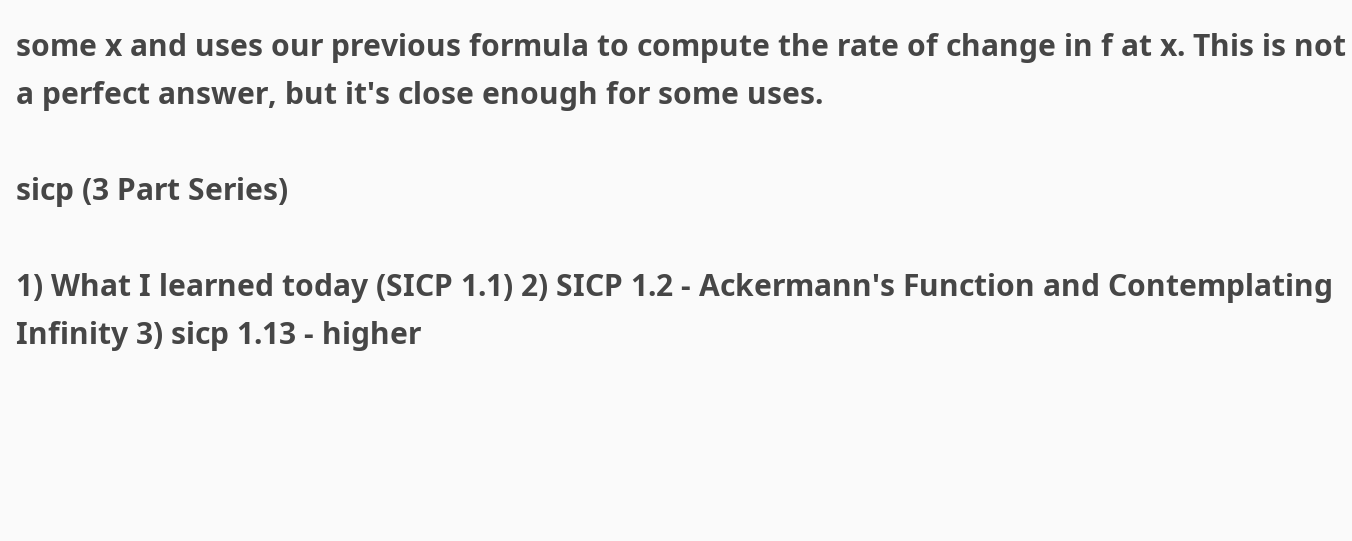some x and uses our previous formula to compute the rate of change in f at x. This is not a perfect answer, but it's close enough for some uses.

sicp (3 Part Series)

1) What I learned today (SICP 1.1) 2) SICP 1.2 - Ackermann's Function and Contemplating Infinity 3) sicp 1.13 - higher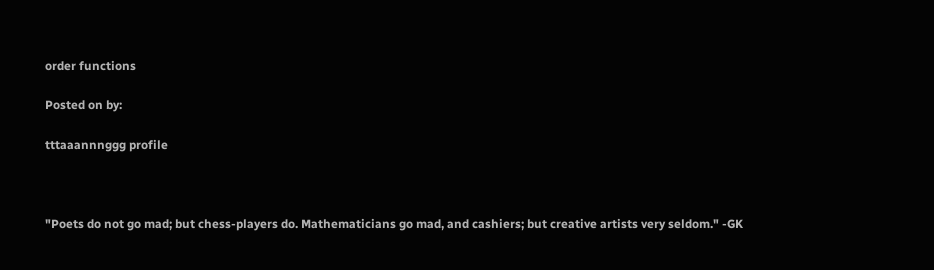order functions

Posted on by:

tttaaannnggg profile



"Poets do not go mad; but chess-players do. Mathematicians go mad, and cashiers; but creative artists very seldom." -GK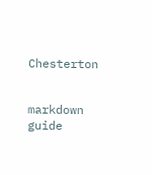Chesterton


markdown guide